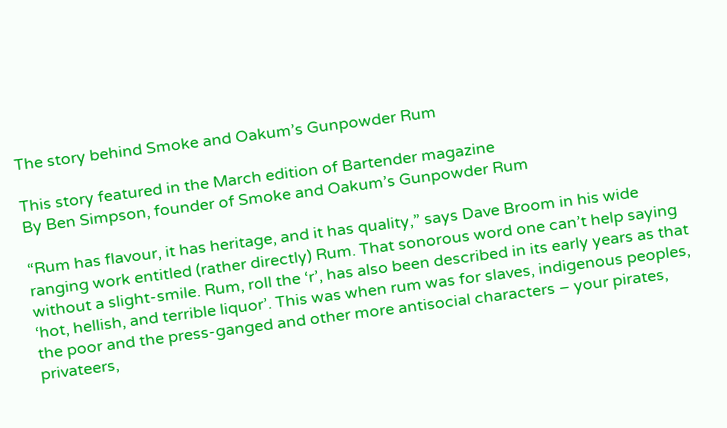The story behind Smoke and Oakum’s Gunpowder Rum

This story featured in the March edition of Bartender magazine
By Ben Simpson, founder of Smoke and Oakum’s Gunpowder Rum

“Rum has flavour, it has heritage, and it has quality,” says Dave Broom in his wide ranging work entitled (rather directly) Rum. That sonorous word one can’t help saying without a slight-smile. Rum, roll the ‘r’, has also been described in its early years as that ‘hot, hellish, and terrible liquor’. This was when rum was for slaves, indigenous peoples, the poor and the press-ganged and other more antisocial characters – your pirates, privateers,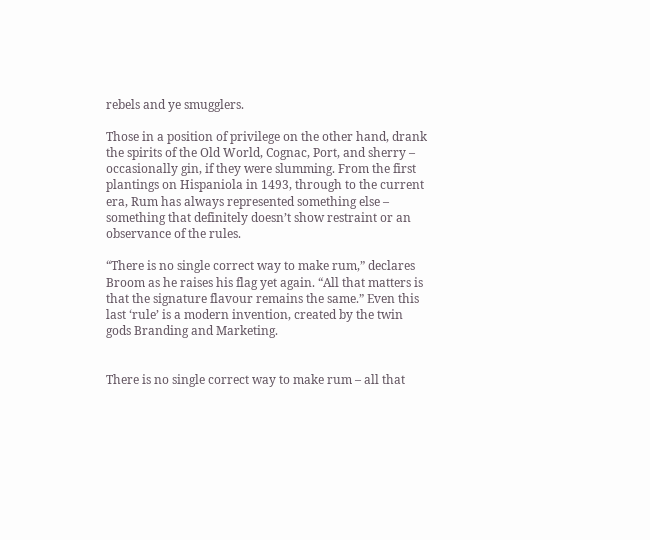rebels and ye smugglers.

Those in a position of privilege on the other hand, drank the spirits of the Old World, Cognac, Port, and sherry – occasionally gin, if they were slumming. From the first plantings on Hispaniola in 1493, through to the current era, Rum has always represented something else – something that definitely doesn’t show restraint or an observance of the rules.

“There is no single correct way to make rum,” declares Broom as he raises his flag yet again. “All that matters is that the signature flavour remains the same.” Even this last ‘rule’ is a modern invention, created by the twin gods Branding and Marketing.


There is no single correct way to make rum – all that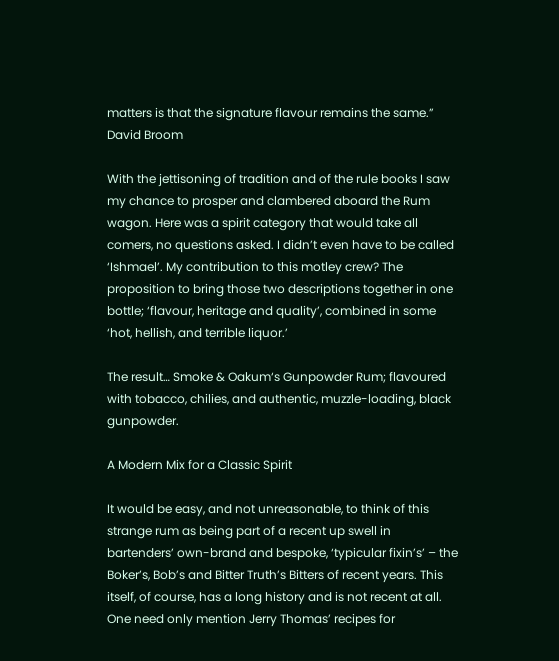matters is that the signature flavour remains the same.”  David Broom

With the jettisoning of tradition and of the rule books I saw my chance to prosper and clambered aboard the Rum wagon. Here was a spirit category that would take all comers, no questions asked. I didn’t even have to be called ‘Ishmael’. My contribution to this motley crew? The proposition to bring those two descriptions together in one bottle; ‘flavour, heritage and quality’, combined in some ‘hot, hellish, and terrible liquor.’

The result… Smoke & Oakum‘s Gunpowder Rum; flavoured with tobacco, chilies, and authentic, muzzle-loading, black gunpowder.

A Modern Mix for a Classic Spirit

It would be easy, and not unreasonable, to think of this strange rum as being part of a recent up swell in bartenders’ own-brand and bespoke, ‘typicular fixin’s’ – the Boker’s, Bob’s and Bitter Truth’s Bitters of recent years. This itself, of course, has a long history and is not recent at all. One need only mention Jerry Thomas’ recipes for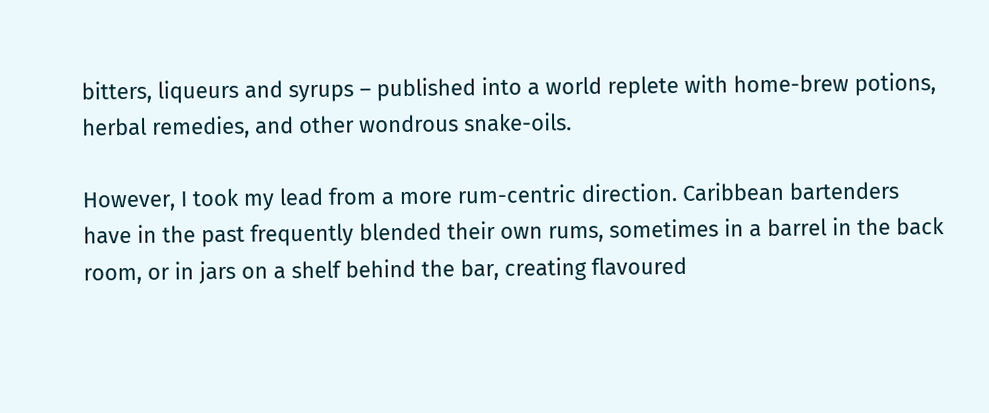bitters, liqueurs and syrups – published into a world replete with home-brew potions, herbal remedies, and other wondrous snake-oils.

However, I took my lead from a more rum-centric direction. Caribbean bartenders have in the past frequently blended their own rums, sometimes in a barrel in the back room, or in jars on a shelf behind the bar, creating flavoured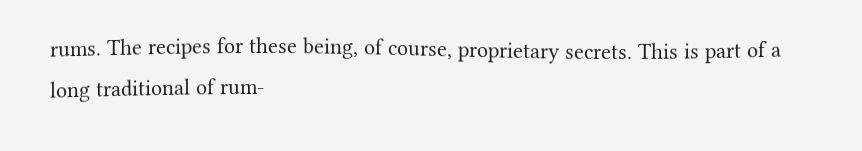rums. The recipes for these being, of course, proprietary secrets. This is part of a long traditional of rum-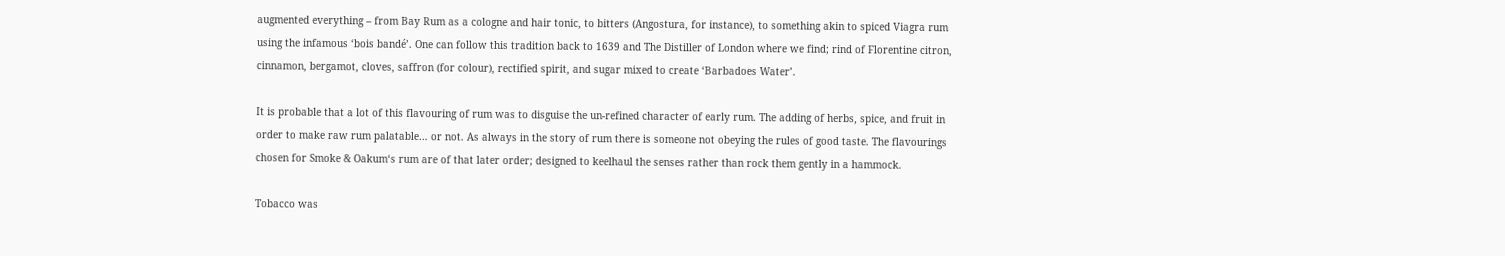augmented everything – from Bay Rum as a cologne and hair tonic, to bitters (Angostura, for instance), to something akin to spiced Viagra rum using the infamous ‘bois bandé’. One can follow this tradition back to 1639 and The Distiller of London where we find; rind of Florentine citron, cinnamon, bergamot, cloves, saffron (for colour), rectified spirit, and sugar mixed to create ‘Barbadoes Water’.

It is probable that a lot of this flavouring of rum was to disguise the un-refined character of early rum. The adding of herbs, spice, and fruit in order to make raw rum palatable… or not. As always in the story of rum there is someone not obeying the rules of good taste. The flavourings chosen for Smoke & Oakum‘s rum are of that later order; designed to keelhaul the senses rather than rock them gently in a hammock.

Tobacco was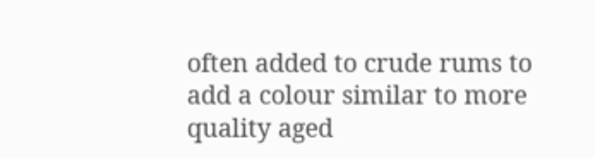often added to crude rums to add a colour similar to more quality aged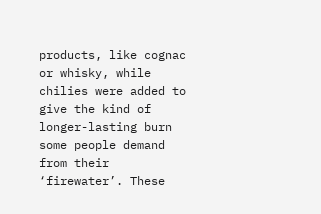products, like cognac or whisky, while chilies were added to give the kind of longer-lasting burn some people demand from their ‘firewater’. These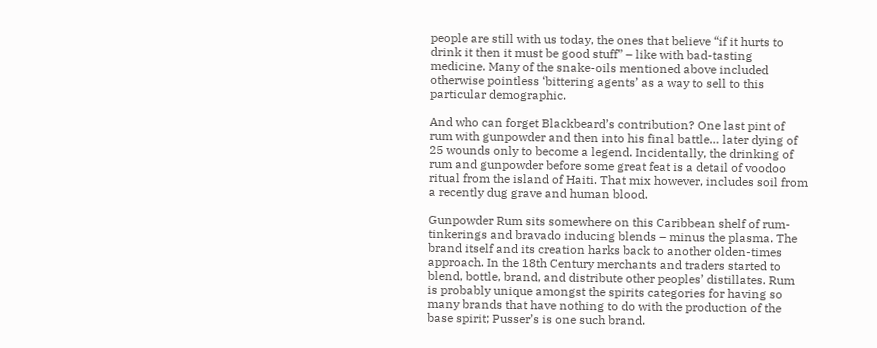people are still with us today, the ones that believe “if it hurts to drink it then it must be good stuff” – like with bad-tasting medicine. Many of the snake-oils mentioned above included otherwise pointless ‘bittering agents’ as a way to sell to this particular demographic.

And who can forget Blackbeard’s contribution? One last pint of rum with gunpowder and then into his final battle… later dying of 25 wounds only to become a legend. Incidentally, the drinking of rum and gunpowder before some great feat is a detail of voodoo ritual from the island of Haiti. That mix however, includes soil from a recently dug grave and human blood.

Gunpowder Rum sits somewhere on this Caribbean shelf of rum-tinkerings and bravado inducing blends – minus the plasma. The brand itself and its creation harks back to another olden-times approach. In the 18th Century merchants and traders started to blend, bottle, brand, and distribute other peoples’ distillates. Rum is probably unique amongst the spirits categories for having so many brands that have nothing to do with the production of the base spirit; Pusser’s is one such brand.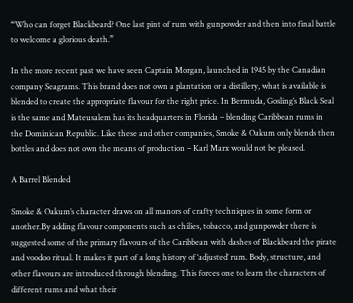“Who can forget Blackbeard? One last pint of rum with gunpowder and then into final battle to welcome a glorious death.”

In the more recent past we have seen Captain Morgan, launched in 1945 by the Canadian company Seagrams. This brand does not own a plantation or a distillery, what is available is blended to create the appropriate flavour for the right price. In Bermuda, Gosling’s Black Seal is the same and Mateusalem has its headquarters in Florida – blending Caribbean rums in the Dominican Republic. Like these and other companies, Smoke & Oakum only blends then bottles and does not own the means of production – Karl Marx would not be pleased.

A Barrel Blended

Smoke & Oakum’s character draws on all manors of crafty techniques in some form or another.By adding flavour components such as chilies, tobacco, and gunpowder there is suggested some of the primary flavours of the Caribbean with dashes of Blackbeard the pirate and voodoo ritual. It makes it part of a long history of ‘adjusted’ rum. Body, structure, and other flavours are introduced through blending. This forces one to learn the characters of different rums and what their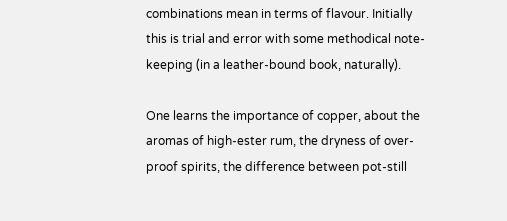combinations mean in terms of flavour. Initially this is trial and error with some methodical note-keeping (in a leather-bound book, naturally).

One learns the importance of copper, about the aromas of high-ester rum, the dryness of over-proof spirits, the difference between pot-still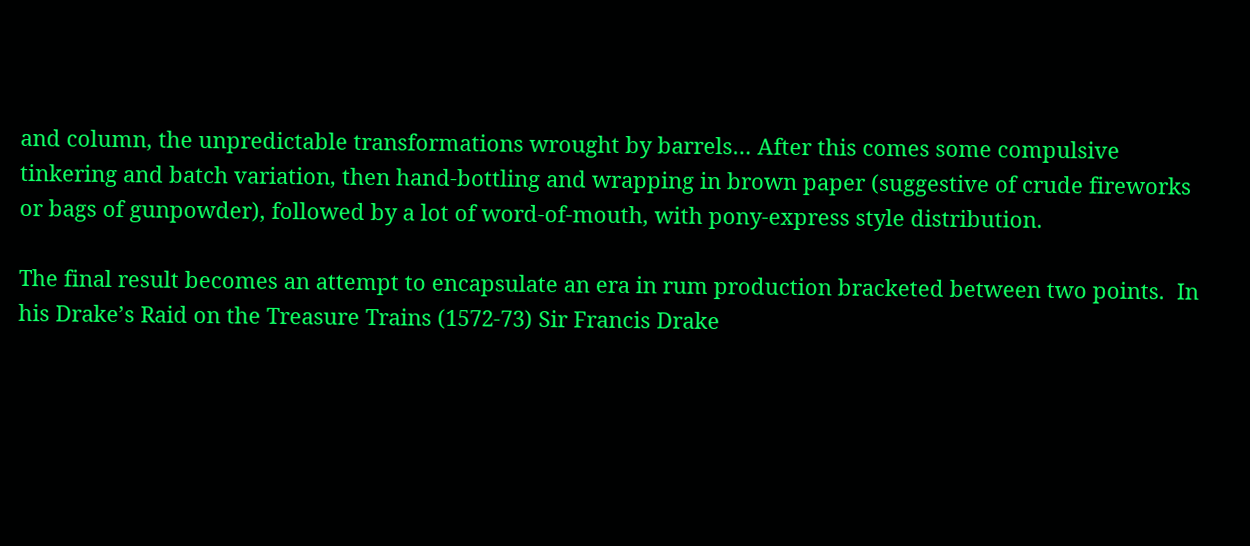and column, the unpredictable transformations wrought by barrels… After this comes some compulsive tinkering and batch variation, then hand-bottling and wrapping in brown paper (suggestive of crude fireworks or bags of gunpowder), followed by a lot of word-of-mouth, with pony-express style distribution.

The final result becomes an attempt to encapsulate an era in rum production bracketed between two points.  In his Drake’s Raid on the Treasure Trains (1572-73) Sir Francis Drake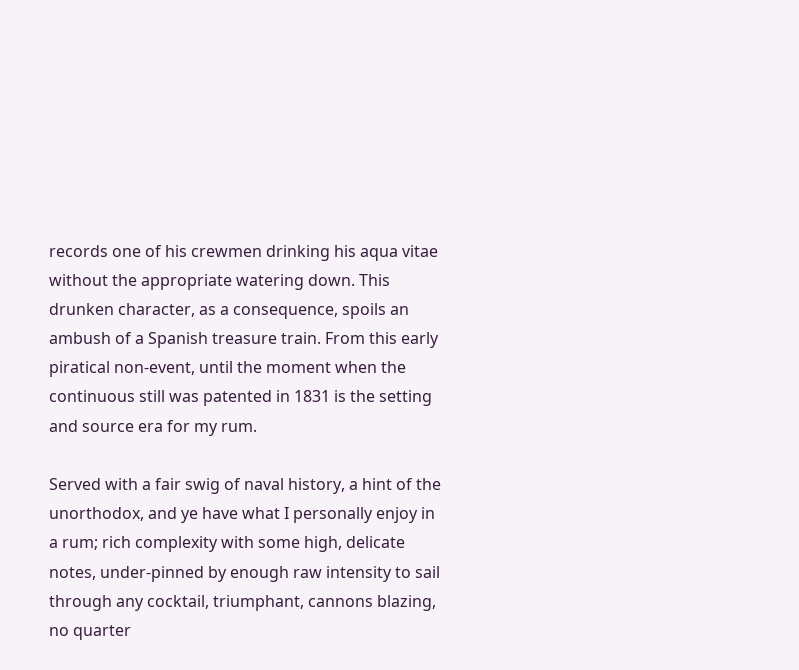records one of his crewmen drinking his aqua vitae without the appropriate watering down. This drunken character, as a consequence, spoils an ambush of a Spanish treasure train. From this early piratical non-event, until the moment when the continuous still was patented in 1831 is the setting and source era for my rum.

Served with a fair swig of naval history, a hint of the unorthodox, and ye have what I personally enjoy in a rum; rich complexity with some high, delicate notes, under-pinned by enough raw intensity to sail through any cocktail, triumphant, cannons blazing, no quarter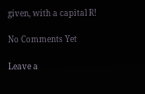given, with a capital R!

No Comments Yet

Leave a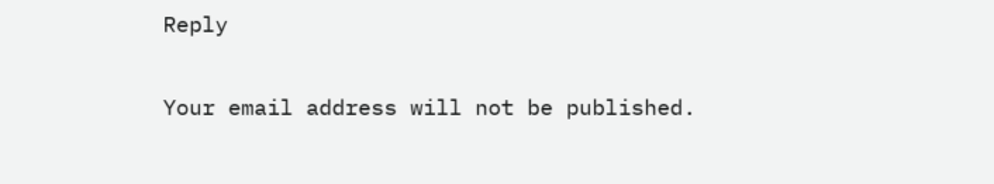Reply

Your email address will not be published.